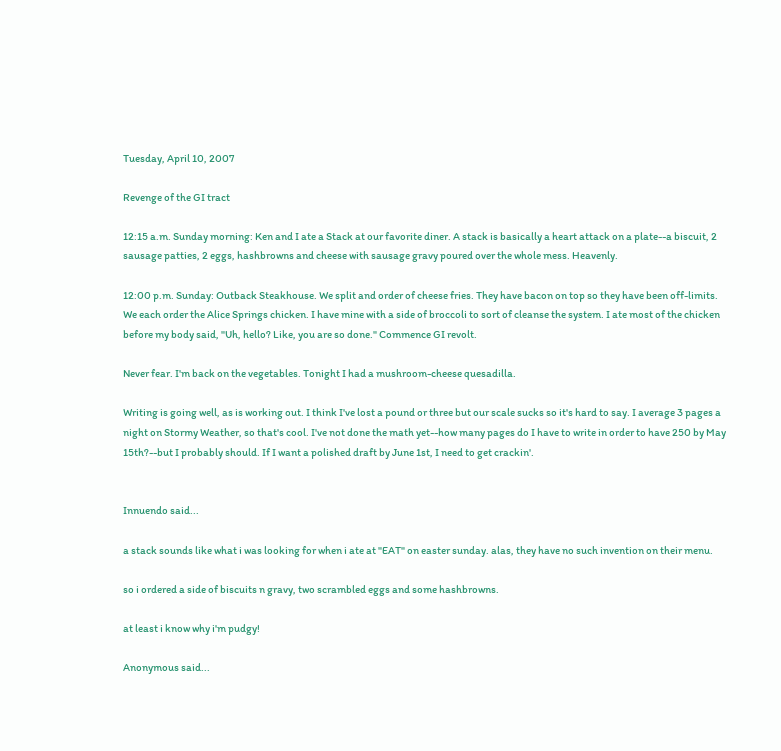Tuesday, April 10, 2007

Revenge of the GI tract

12:15 a.m. Sunday morning: Ken and I ate a Stack at our favorite diner. A stack is basically a heart attack on a plate--a biscuit, 2 sausage patties, 2 eggs, hashbrowns and cheese with sausage gravy poured over the whole mess. Heavenly.

12:00 p.m. Sunday: Outback Steakhouse. We split and order of cheese fries. They have bacon on top so they have been off-limits. We each order the Alice Springs chicken. I have mine with a side of broccoli to sort of cleanse the system. I ate most of the chicken before my body said, "Uh, hello? Like, you are so done." Commence GI revolt.

Never fear. I'm back on the vegetables. Tonight I had a mushroom-cheese quesadilla.

Writing is going well, as is working out. I think I've lost a pound or three but our scale sucks so it's hard to say. I average 3 pages a night on Stormy Weather, so that's cool. I've not done the math yet--how many pages do I have to write in order to have 250 by May 15th?--but I probably should. If I want a polished draft by June 1st, I need to get crackin'.


Innuendo said...

a stack sounds like what i was looking for when i ate at "EAT" on easter sunday. alas, they have no such invention on their menu.

so i ordered a side of biscuits n gravy, two scrambled eggs and some hashbrowns.

at least i know why i'm pudgy!

Anonymous said...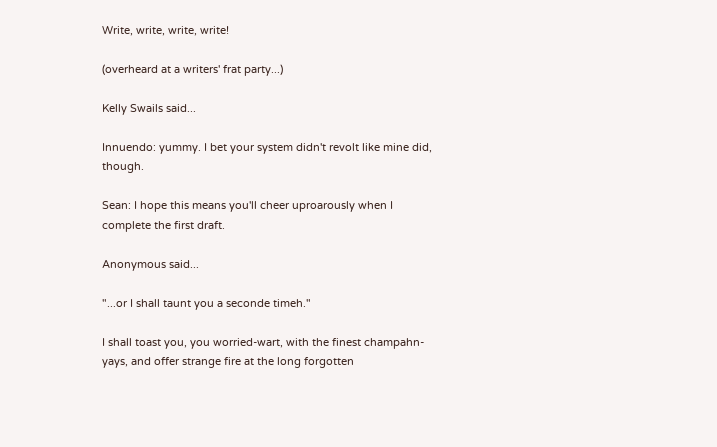Write, write, write, write!

(overheard at a writers' frat party...)

Kelly Swails said...

Innuendo: yummy. I bet your system didn't revolt like mine did, though.

Sean: I hope this means you'll cheer uproarously when I complete the first draft.

Anonymous said...

"...or I shall taunt you a seconde timeh."

I shall toast you, you worried-wart, with the finest champahn-yays, and offer strange fire at the long forgotten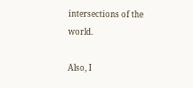intersections of the world.

Also, I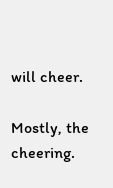will cheer.

Mostly, the cheering.